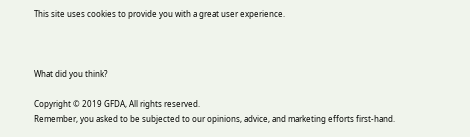This site uses cookies to provide you with a great user experience.



What did you think?

Copyright © 2019 GFDA, All rights reserved.
Remember, you asked to be subjected to our opinions, advice, and marketing efforts first-hand.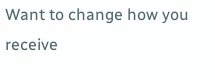Want to change how you receive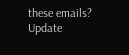these emails?
Update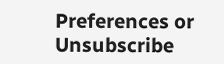Preferences or Unsubscribe